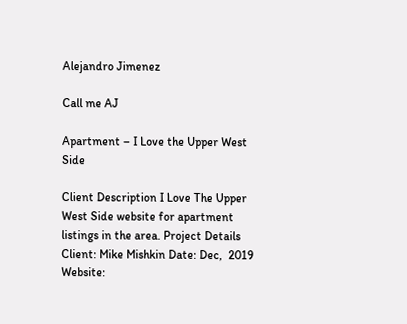Alejandro Jimenez

Call me AJ

Apartment – I Love the Upper West Side

Client Description I Love The Upper West Side website for apartment listings in the area. Project Details Client: Mike Mishkin Date: Dec,  2019 Website: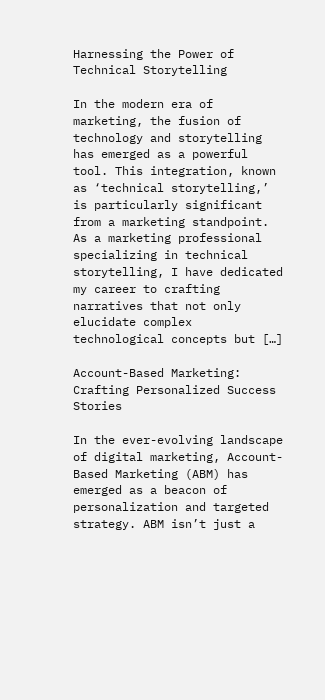Harnessing the Power of Technical Storytelling

In the modern era of marketing, the fusion of technology and storytelling has emerged as a powerful tool. This integration, known as ‘technical storytelling,’ is particularly significant from a marketing standpoint. As a marketing professional specializing in technical storytelling, I have dedicated my career to crafting narratives that not only elucidate complex technological concepts but […]

Account-Based Marketing: Crafting Personalized Success Stories

In the ever-evolving landscape of digital marketing, Account-Based Marketing (ABM) has emerged as a beacon of personalization and targeted strategy. ABM isn’t just a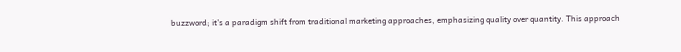buzzword; it’s a paradigm shift from traditional marketing approaches, emphasizing quality over quantity. This approach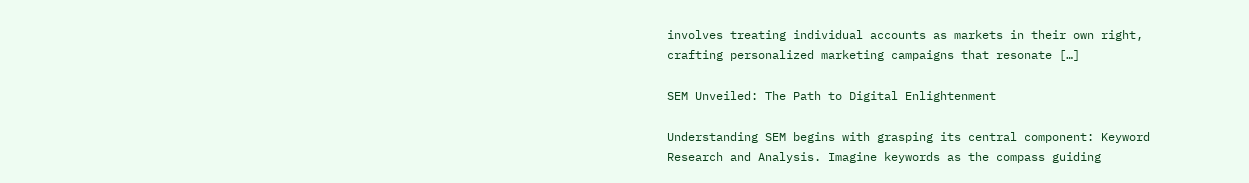involves treating individual accounts as markets in their own right, crafting personalized marketing campaigns that resonate […]

SEM Unveiled: The Path to Digital Enlightenment

Understanding SEM begins with grasping its central component: Keyword Research and Analysis. Imagine keywords as the compass guiding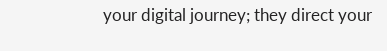your digital journey; they direct your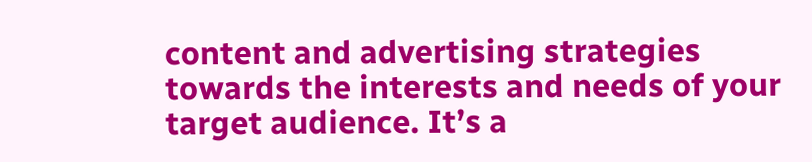content and advertising strategies towards the interests and needs of your target audience. It’s a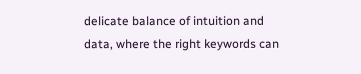delicate balance of intuition and data, where the right keywords can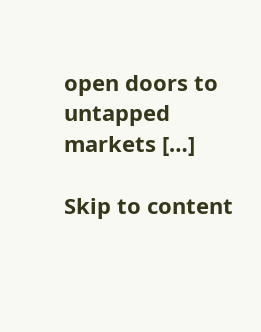open doors to untapped markets […]

Skip to content